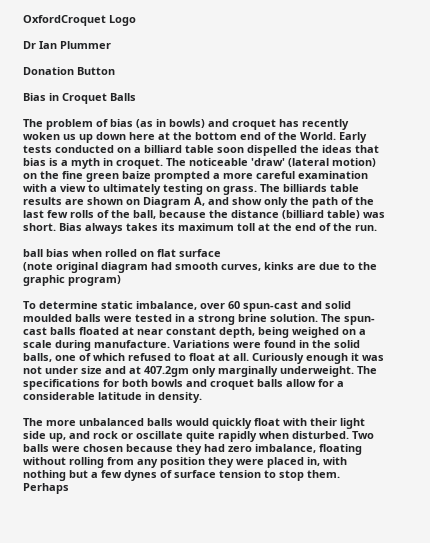OxfordCroquet Logo

Dr Ian Plummer

Donation Button

Bias in Croquet Balls

The problem of bias (as in bowls) and croquet has recently woken us up down here at the bottom end of the World. Early tests conducted on a billiard table soon dispelled the ideas that bias is a myth in croquet. The noticeable 'draw' (lateral motion) on the fine green baize prompted a more careful examination with a view to ultimately testing on grass. The billiards table results are shown on Diagram A, and show only the path of the last few rolls of the ball, because the distance (billiard table) was short. Bias always takes its maximum toll at the end of the run.

ball bias when rolled on flat surface
(note original diagram had smooth curves, kinks are due to the graphic program)

To determine static imbalance, over 60 spun-cast and solid moulded balls were tested in a strong brine solution. The spun-cast balls floated at near constant depth, being weighed on a scale during manufacture. Variations were found in the solid balls, one of which refused to float at all. Curiously enough it was not under size and at 407.2gm only marginally underweight. The specifications for both bowls and croquet balls allow for a considerable latitude in density.

The more unbalanced balls would quickly float with their light side up, and rock or oscillate quite rapidly when disturbed. Two balls were chosen because they had zero imbalance, floating without rolling from any position they were placed in, with nothing but a few dynes of surface tension to stop them. Perhaps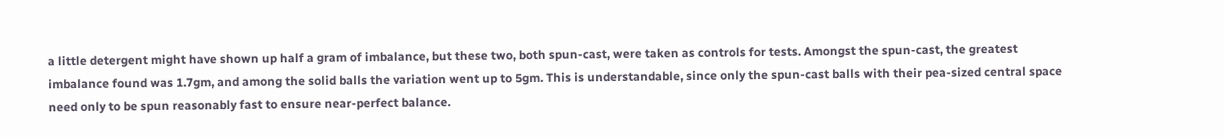a little detergent might have shown up half a gram of imbalance, but these two, both spun-cast, were taken as controls for tests. Amongst the spun-cast, the greatest imbalance found was 1.7gm, and among the solid balls the variation went up to 5gm. This is understandable, since only the spun-cast balls with their pea-sized central space need only to be spun reasonably fast to ensure near-perfect balance.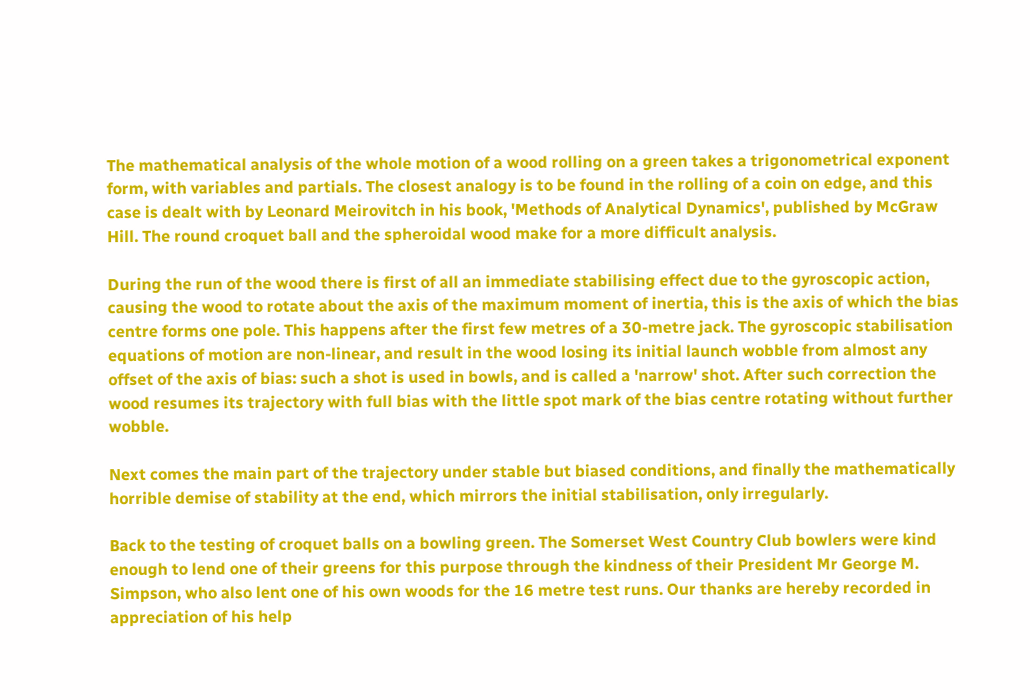The mathematical analysis of the whole motion of a wood rolling on a green takes a trigonometrical exponent form, with variables and partials. The closest analogy is to be found in the rolling of a coin on edge, and this case is dealt with by Leonard Meirovitch in his book, 'Methods of Analytical Dynamics', published by McGraw Hill. The round croquet ball and the spheroidal wood make for a more difficult analysis.

During the run of the wood there is first of all an immediate stabilising effect due to the gyroscopic action, causing the wood to rotate about the axis of the maximum moment of inertia, this is the axis of which the bias centre forms one pole. This happens after the first few metres of a 30-metre jack. The gyroscopic stabilisation equations of motion are non-linear, and result in the wood losing its initial launch wobble from almost any offset of the axis of bias: such a shot is used in bowls, and is called a 'narrow' shot. After such correction the wood resumes its trajectory with full bias with the little spot mark of the bias centre rotating without further wobble.

Next comes the main part of the trajectory under stable but biased conditions, and finally the mathematically horrible demise of stability at the end, which mirrors the initial stabilisation, only irregularly.

Back to the testing of croquet balls on a bowling green. The Somerset West Country Club bowlers were kind enough to lend one of their greens for this purpose through the kindness of their President Mr George M. Simpson, who also lent one of his own woods for the 16 metre test runs. Our thanks are hereby recorded in appreciation of his help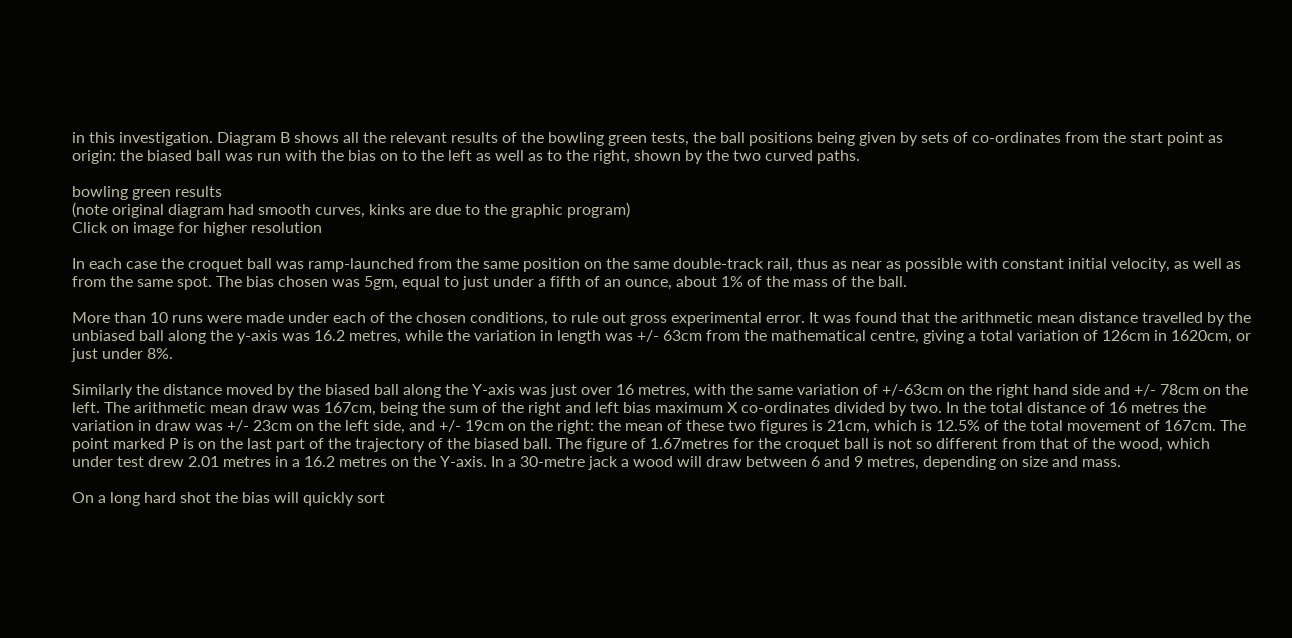in this investigation. Diagram B shows all the relevant results of the bowling green tests, the ball positions being given by sets of co-ordinates from the start point as origin: the biased ball was run with the bias on to the left as well as to the right, shown by the two curved paths.

bowling green results
(note original diagram had smooth curves, kinks are due to the graphic program)
Click on image for higher resolution

In each case the croquet ball was ramp-launched from the same position on the same double-track rail, thus as near as possible with constant initial velocity, as well as from the same spot. The bias chosen was 5gm, equal to just under a fifth of an ounce, about 1% of the mass of the ball.

More than 10 runs were made under each of the chosen conditions, to rule out gross experimental error. It was found that the arithmetic mean distance travelled by the unbiased ball along the y-axis was 16.2 metres, while the variation in length was +/- 63cm from the mathematical centre, giving a total variation of 126cm in 1620cm, or just under 8%.

Similarly the distance moved by the biased ball along the Y-axis was just over 16 metres, with the same variation of +/-63cm on the right hand side and +/- 78cm on the left. The arithmetic mean draw was 167cm, being the sum of the right and left bias maximum X co-ordinates divided by two. In the total distance of 16 metres the variation in draw was +/- 23cm on the left side, and +/- 19cm on the right: the mean of these two figures is 21cm, which is 12.5% of the total movement of 167cm. The point marked P is on the last part of the trajectory of the biased ball. The figure of 1.67metres for the croquet ball is not so different from that of the wood, which under test drew 2.01 metres in a 16.2 metres on the Y-axis. In a 30-metre jack a wood will draw between 6 and 9 metres, depending on size and mass.

On a long hard shot the bias will quickly sort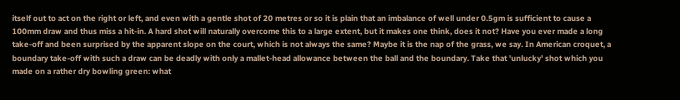itself out to act on the right or left, and even with a gentle shot of 20 metres or so it is plain that an imbalance of well under 0.5gm is sufficient to cause a 100mm draw and thus miss a hit-in. A hard shot will naturally overcome this to a large extent, but it makes one think, does it not? Have you ever made a long take-off and been surprised by the apparent slope on the court, which is not always the same? Maybe it is the nap of the grass, we say. In American croquet, a boundary take-off with such a draw can be deadly with only a mallet-head allowance between the ball and the boundary. Take that 'unlucky' shot which you made on a rather dry bowling green: what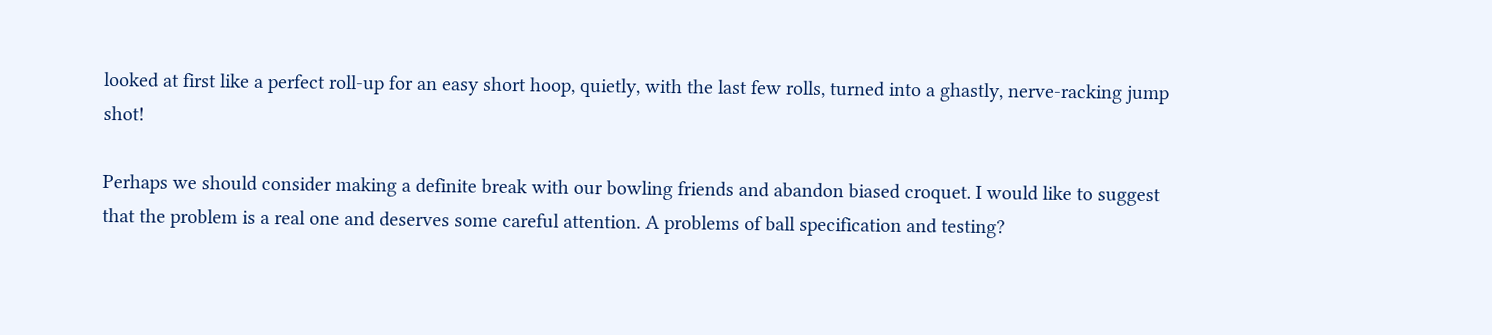looked at first like a perfect roll-up for an easy short hoop, quietly, with the last few rolls, turned into a ghastly, nerve-racking jump shot!

Perhaps we should consider making a definite break with our bowling friends and abandon biased croquet. I would like to suggest that the problem is a real one and deserves some careful attention. A problems of ball specification and testing?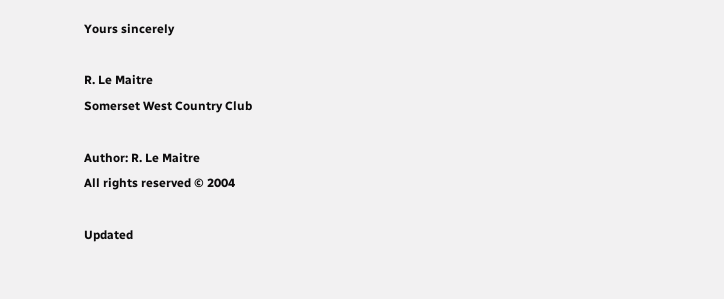Yours sincerely

R. Le Maitre
Somerset West Country Club

Author: R. Le Maitre
All rights reserved © 2004

Updated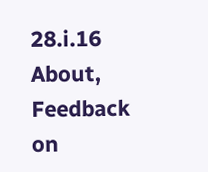28.i.16
About, Feedback
on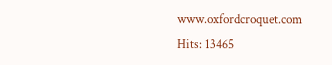www.oxfordcroquet.com
Hits: 13465